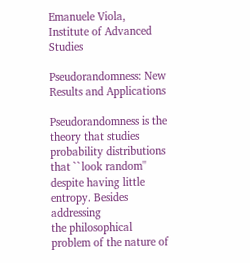Emanuele Viola,
Institute of Advanced Studies

Pseudorandomness: New Results and Applications

Pseudorandomness is the theory that studies probability distributions
that ``look random'' despite having little entropy. Besides addressing
the philosophical problem of the nature of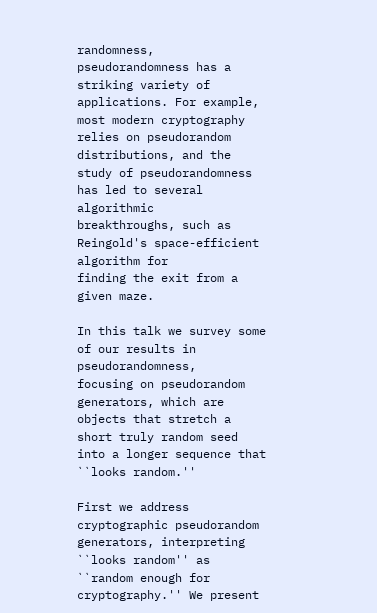randomness,
pseudorandomness has a striking variety of applications. For example,
most modern cryptography relies on pseudorandom distributions, and the
study of pseudorandomness has led to several algorithmic
breakthroughs, such as Reingold's space-efficient algorithm for
finding the exit from a given maze.

In this talk we survey some of our results in pseudorandomness,
focusing on pseudorandom generators, which are objects that stretch a
short truly random seed into a longer sequence that ``looks random.''

First we address cryptographic pseudorandom generators, interpreting
``looks random'' as ``random enough for cryptography.'' We present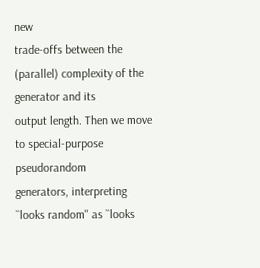new
trade-offs between the (parallel) complexity of the generator and its
output length. Then we move to special-purpose pseudorandom
generators, interpreting ``looks random'' as ``looks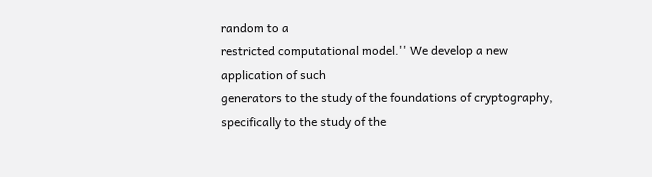random to a
restricted computational model.'' We develop a new application of such
generators to the study of the foundations of cryptography,
specifically to the study of the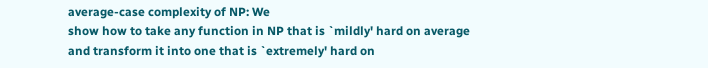average-case complexity of NP: We
show how to take any function in NP that is `mildly' hard on average
and transform it into one that is `extremely' hard on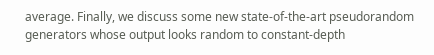average. Finally, we discuss some new state-of-the-art pseudorandom
generators whose output looks random to constant-depth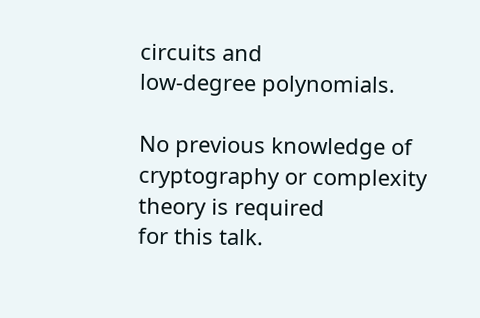circuits and
low-degree polynomials.

No previous knowledge of cryptography or complexity theory is required
for this talk.